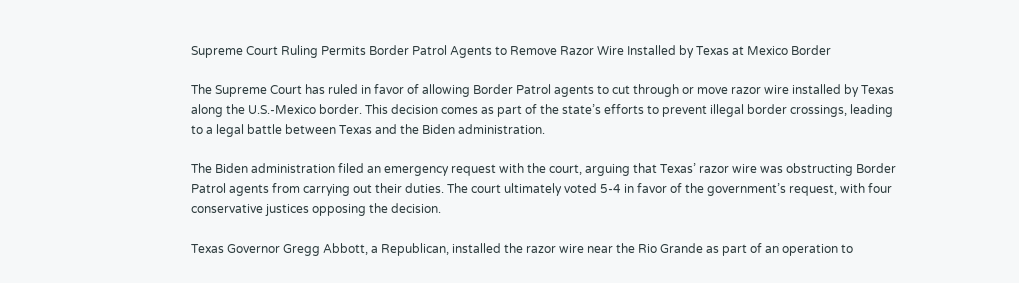Supreme Court Ruling Permits Border Patrol Agents to Remove Razor Wire Installed by Texas at Mexico Border

The Supreme Court has ruled in favor of allowing Border Patrol agents to cut through or move razor wire installed by Texas along the U.S.-Mexico border. This decision comes as part of the state’s efforts to prevent illegal border crossings, leading to a legal battle between Texas and the Biden administration.

The Biden administration filed an emergency request with the court, arguing that Texas’ razor wire was obstructing Border Patrol agents from carrying out their duties. The court ultimately voted 5-4 in favor of the government’s request, with four conservative justices opposing the decision.

Texas Governor Gregg Abbott, a Republican, installed the razor wire near the Rio Grande as part of an operation to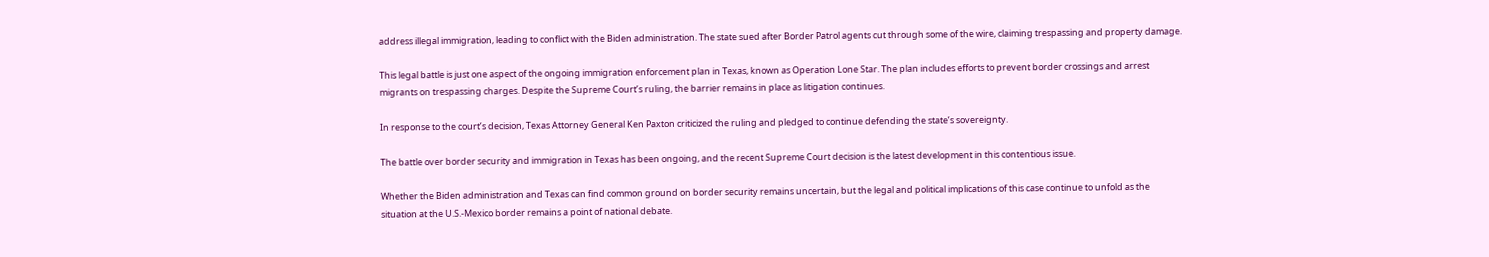address illegal immigration, leading to conflict with the Biden administration. The state sued after Border Patrol agents cut through some of the wire, claiming trespassing and property damage.

This legal battle is just one aspect of the ongoing immigration enforcement plan in Texas, known as Operation Lone Star. The plan includes efforts to prevent border crossings and arrest migrants on trespassing charges. Despite the Supreme Court’s ruling, the barrier remains in place as litigation continues.

In response to the court’s decision, Texas Attorney General Ken Paxton criticized the ruling and pledged to continue defending the state’s sovereignty.

The battle over border security and immigration in Texas has been ongoing, and the recent Supreme Court decision is the latest development in this contentious issue.

Whether the Biden administration and Texas can find common ground on border security remains uncertain, but the legal and political implications of this case continue to unfold as the situation at the U.S.-Mexico border remains a point of national debate.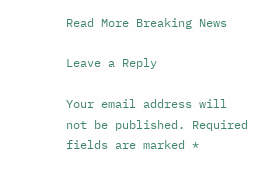Read More Breaking News

Leave a Reply

Your email address will not be published. Required fields are marked *